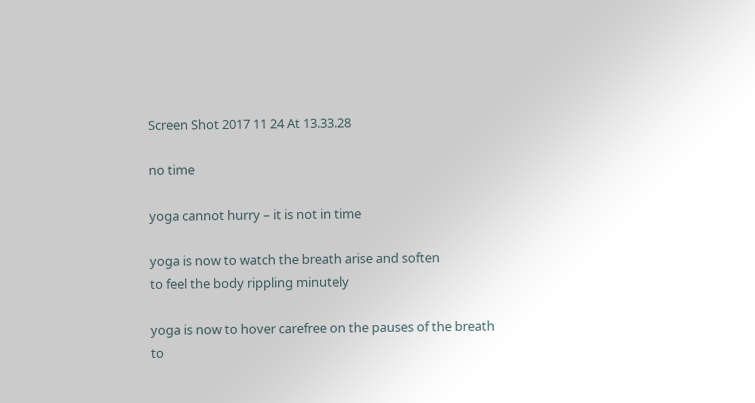Screen Shot 2017 11 24 At 13.33.28

no time

yoga cannot hurry – it is not in time

yoga is now to watch the breath arise and soften
to feel the body rippling minutely

yoga is now to hover carefree on the pauses of the breath
to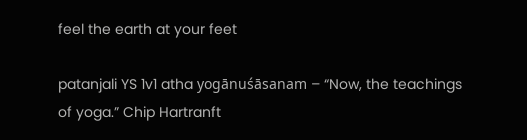feel the earth at your feet

patanjali YS 1v1 atha yogānuśāsanam – “Now, the teachings of yoga.” Chip Hartranft